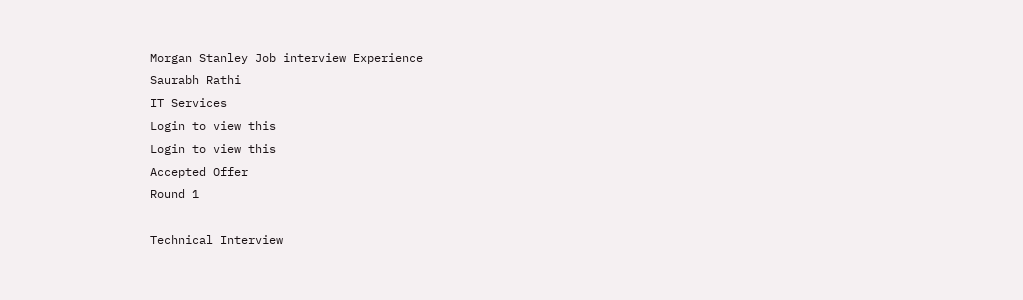Morgan Stanley Job interview Experience
Saurabh Rathi
IT Services
Login to view this
Login to view this
Accepted Offer
Round 1

Technical Interview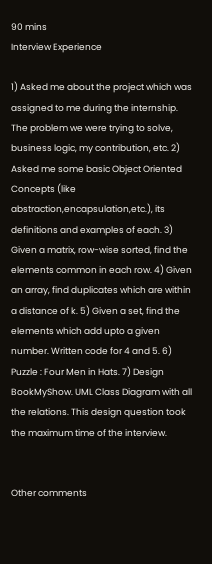90 mins
Interview Experience

1) Asked me about the project which was assigned to me during the internship. The problem we were trying to solve, business logic, my contribution, etc. 2) Asked me some basic Object Oriented Concepts (like abstraction,encapsulation,etc.), its definitions and examples of each. 3) Given a matrix, row-wise sorted, find the elements common in each row. 4) Given an array, find duplicates which are within a distance of k. 5) Given a set, find the elements which add upto a given number. Written code for 4 and 5. 6) Puzzle : Four Men in Hats. 7) Design BookMyShow. UML Class Diagram with all the relations. This design question took the maximum time of the interview.


Other comments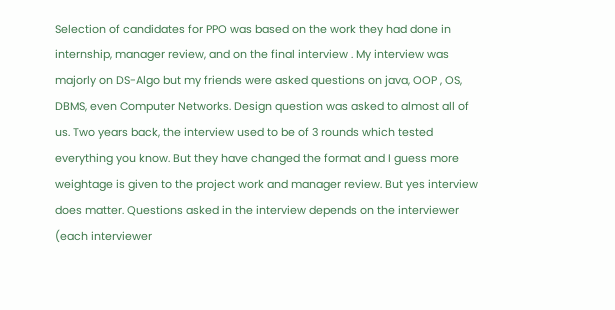Selection of candidates for PPO was based on the work they had done in internship, manager review, and on the final interview . My interview was majorly on DS-Algo but my friends were asked questions on java, OOP , OS, DBMS, even Computer Networks. Design question was asked to almost all of us. Two years back, the interview used to be of 3 rounds which tested everything you know. But they have changed the format and I guess more weightage is given to the project work and manager review. But yes interview does matter. Questions asked in the interview depends on the interviewer (each interviewer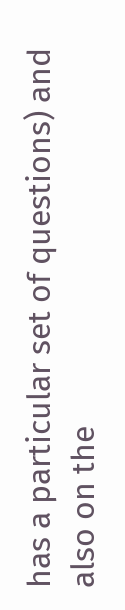has a particular set of questions) and also on the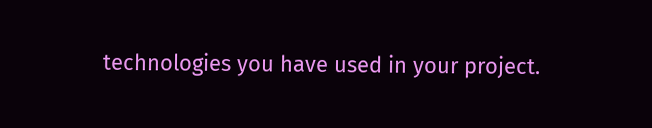technologies you have used in your project.